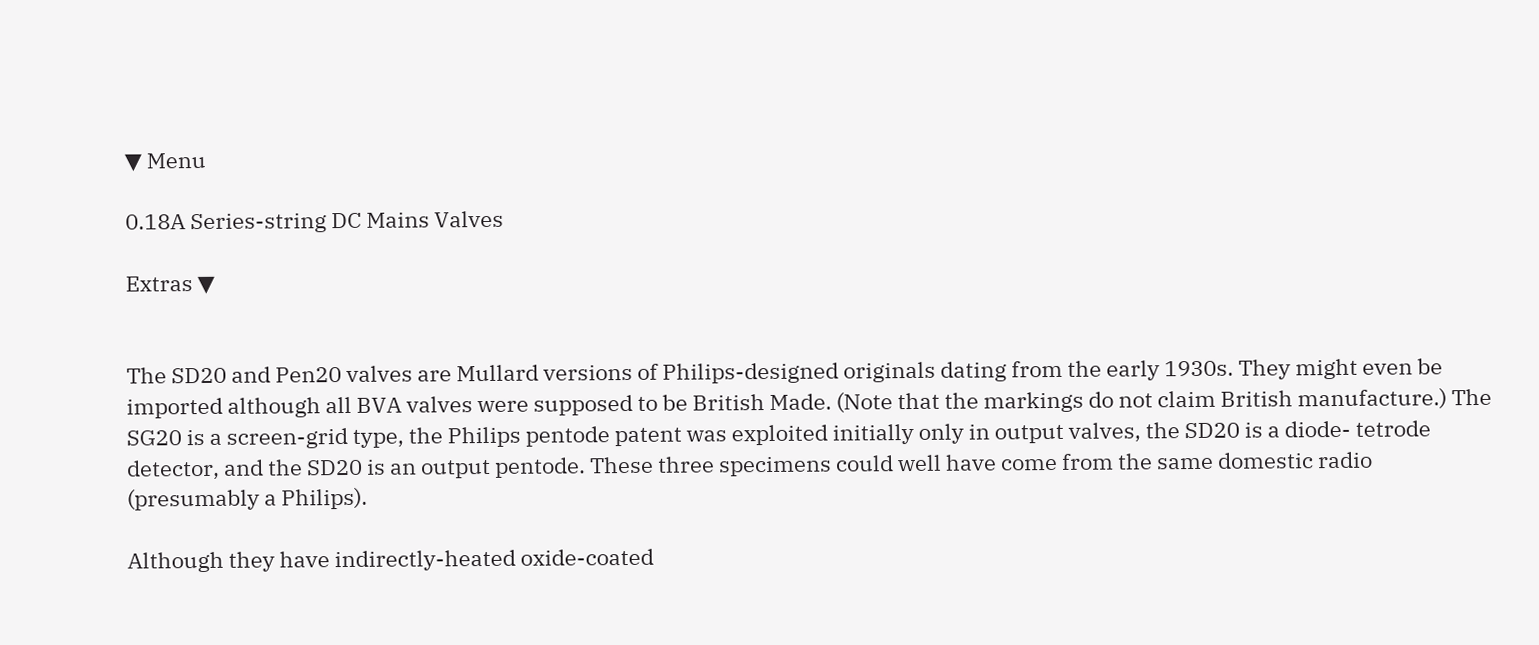▼ Menu

0.18A Series-string DC Mains Valves

Extras ▼


The SD20 and Pen20 valves are Mullard versions of Philips-designed originals dating from the early 1930s. They might even be imported although all BVA valves were supposed to be British Made. (Note that the markings do not claim British manufacture.) The SG20 is a screen-grid type, the Philips pentode patent was exploited initially only in output valves, the SD20 is a diode- tetrode detector, and the SD20 is an output pentode. These three specimens could well have come from the same domestic radio (presumably a Philips).

Although they have indirectly-heated oxide-coated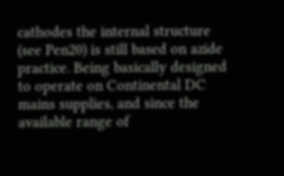cathodes the internal structure (see Pen20) is still based on azide practice. Being basically designed to operate on Continental DC mains supplies, and since the available range of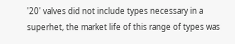'20' valves did not include types necessary in a superhet, the market life of this range of types was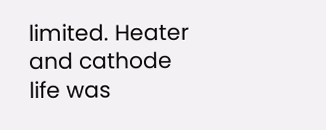limited. Heater and cathode life was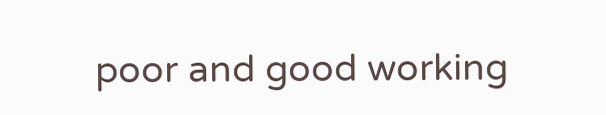poor and good working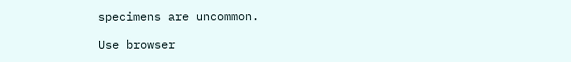specimens are uncommon.

Use browser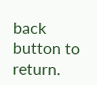back button to return.